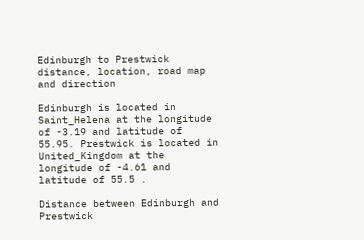Edinburgh to Prestwick distance, location, road map and direction

Edinburgh is located in Saint_Helena at the longitude of -3.19 and latitude of 55.95. Prestwick is located in United_Kingdom at the longitude of -4.61 and latitude of 55.5 .

Distance between Edinburgh and Prestwick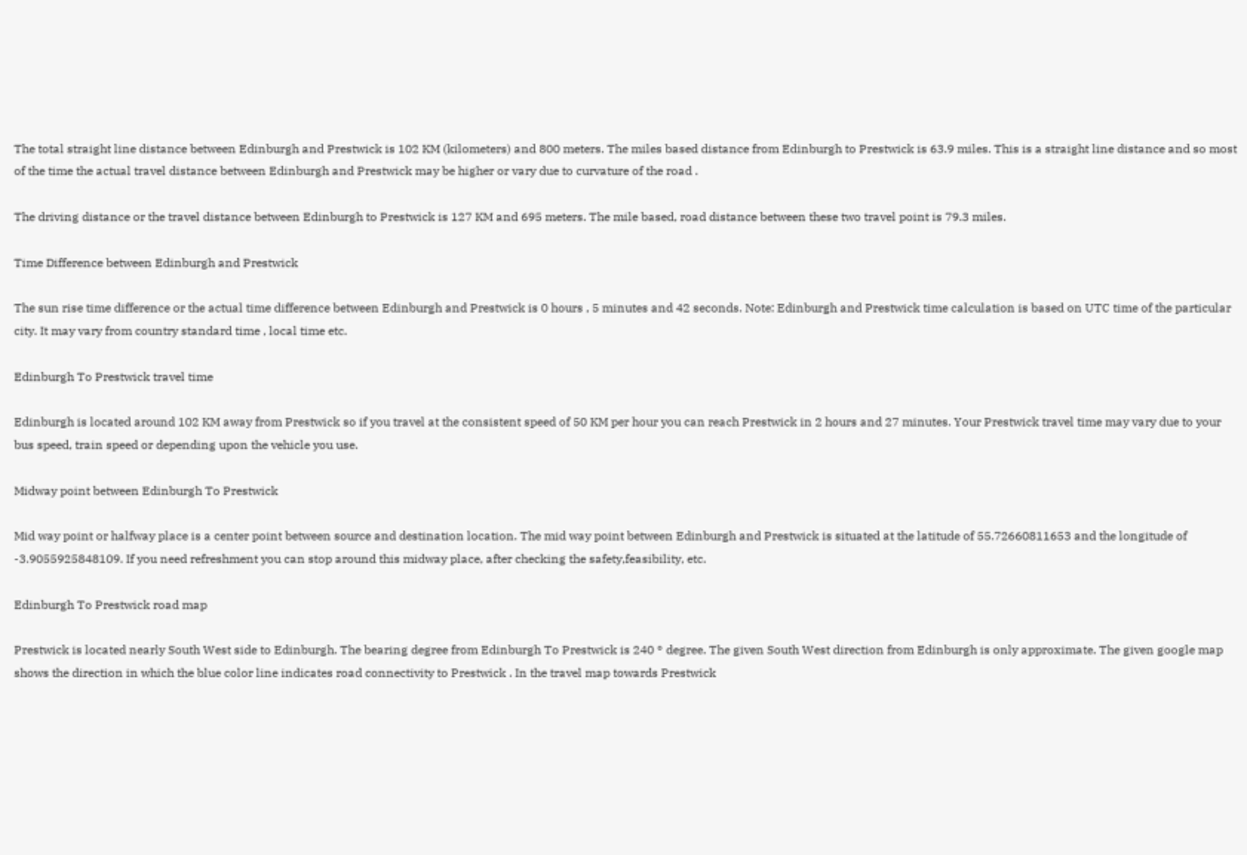The total straight line distance between Edinburgh and Prestwick is 102 KM (kilometers) and 800 meters. The miles based distance from Edinburgh to Prestwick is 63.9 miles. This is a straight line distance and so most of the time the actual travel distance between Edinburgh and Prestwick may be higher or vary due to curvature of the road .

The driving distance or the travel distance between Edinburgh to Prestwick is 127 KM and 695 meters. The mile based, road distance between these two travel point is 79.3 miles.

Time Difference between Edinburgh and Prestwick

The sun rise time difference or the actual time difference between Edinburgh and Prestwick is 0 hours , 5 minutes and 42 seconds. Note: Edinburgh and Prestwick time calculation is based on UTC time of the particular city. It may vary from country standard time , local time etc.

Edinburgh To Prestwick travel time

Edinburgh is located around 102 KM away from Prestwick so if you travel at the consistent speed of 50 KM per hour you can reach Prestwick in 2 hours and 27 minutes. Your Prestwick travel time may vary due to your bus speed, train speed or depending upon the vehicle you use.

Midway point between Edinburgh To Prestwick

Mid way point or halfway place is a center point between source and destination location. The mid way point between Edinburgh and Prestwick is situated at the latitude of 55.72660811653 and the longitude of -3.9055925848109. If you need refreshment you can stop around this midway place, after checking the safety,feasibility, etc.

Edinburgh To Prestwick road map

Prestwick is located nearly South West side to Edinburgh. The bearing degree from Edinburgh To Prestwick is 240 ° degree. The given South West direction from Edinburgh is only approximate. The given google map shows the direction in which the blue color line indicates road connectivity to Prestwick . In the travel map towards Prestwick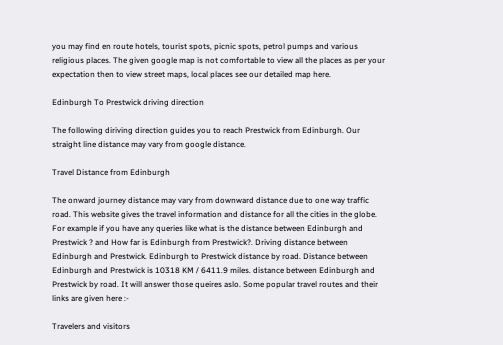you may find en route hotels, tourist spots, picnic spots, petrol pumps and various religious places. The given google map is not comfortable to view all the places as per your expectation then to view street maps, local places see our detailed map here.

Edinburgh To Prestwick driving direction

The following diriving direction guides you to reach Prestwick from Edinburgh. Our straight line distance may vary from google distance.

Travel Distance from Edinburgh

The onward journey distance may vary from downward distance due to one way traffic road. This website gives the travel information and distance for all the cities in the globe. For example if you have any queries like what is the distance between Edinburgh and Prestwick ? and How far is Edinburgh from Prestwick?. Driving distance between Edinburgh and Prestwick. Edinburgh to Prestwick distance by road. Distance between Edinburgh and Prestwick is 10318 KM / 6411.9 miles. distance between Edinburgh and Prestwick by road. It will answer those queires aslo. Some popular travel routes and their links are given here :-

Travelers and visitors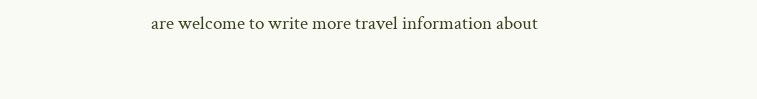are welcome to write more travel information about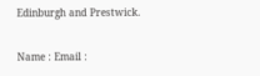Edinburgh and Prestwick.

Name : Email :